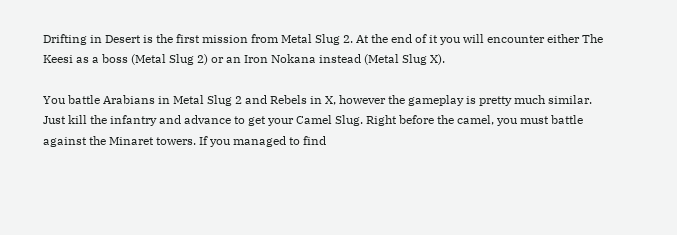Drifting in Desert is the first mission from Metal Slug 2. At the end of it you will encounter either The Keesi as a boss (Metal Slug 2) or an Iron Nokana instead (Metal Slug X).

You battle Arabians in Metal Slug 2 and Rebels in X, however the gameplay is pretty much similar. Just kill the infantry and advance to get your Camel Slug. Right before the camel, you must battle against the Minaret towers. If you managed to find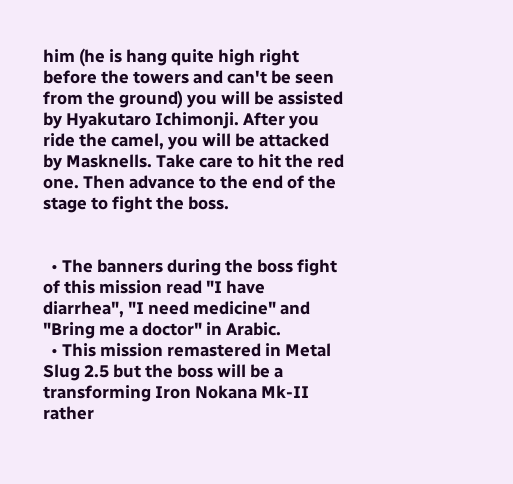him (he is hang quite high right before the towers and can't be seen from the ground) you will be assisted by Hyakutaro Ichimonji. After you ride the camel, you will be attacked by Masknells. Take care to hit the red one. Then advance to the end of the stage to fight the boss.


  • The banners during the boss fight of this mission read "I have diarrhea", "I need medicine" and "Bring me a doctor" in Arabic.
  • This mission remastered in Metal Slug 2.5 but the boss will be a transforming Iron Nokana Mk-II rather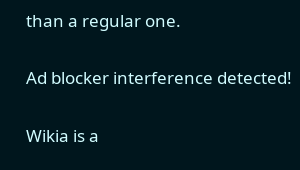than a regular one.

Ad blocker interference detected!

Wikia is a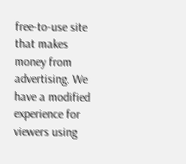free-to-use site that makes money from advertising. We have a modified experience for viewers using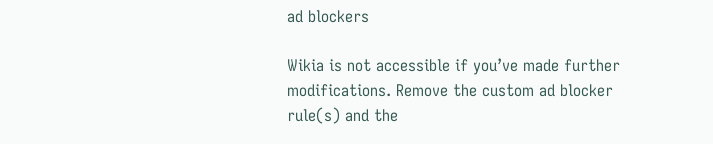ad blockers

Wikia is not accessible if you’ve made further modifications. Remove the custom ad blocker rule(s) and the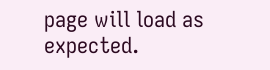page will load as expected.